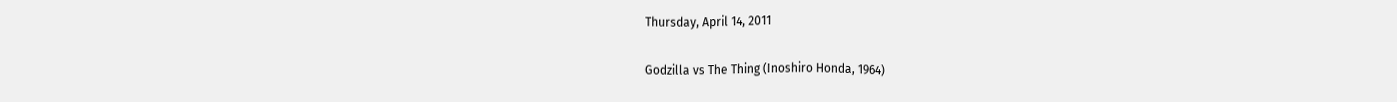Thursday, April 14, 2011

Godzilla vs The Thing (Inoshiro Honda, 1964)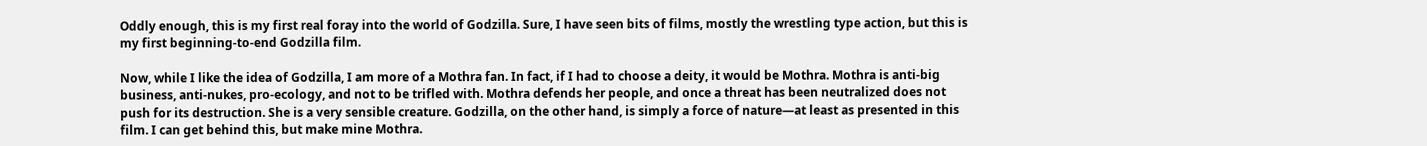Oddly enough, this is my first real foray into the world of Godzilla. Sure, I have seen bits of films, mostly the wrestling type action, but this is my first beginning-to-end Godzilla film.

Now, while I like the idea of Godzilla, I am more of a Mothra fan. In fact, if I had to choose a deity, it would be Mothra. Mothra is anti-big business, anti-nukes, pro-ecology, and not to be trifled with. Mothra defends her people, and once a threat has been neutralized does not push for its destruction. She is a very sensible creature. Godzilla, on the other hand, is simply a force of nature—at least as presented in this film. I can get behind this, but make mine Mothra.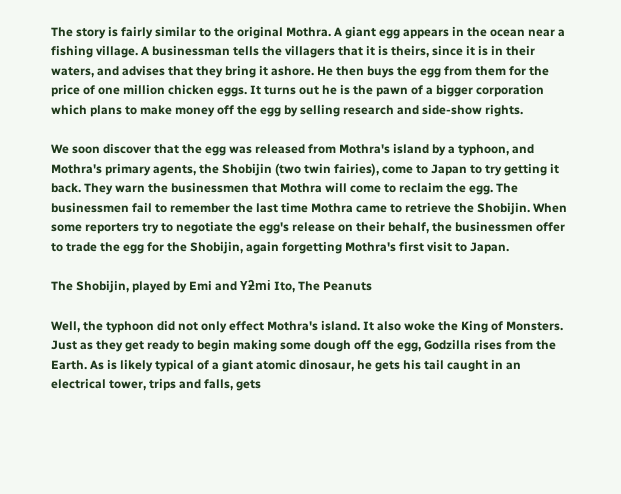The story is fairly similar to the original Mothra. A giant egg appears in the ocean near a fishing village. A businessman tells the villagers that it is theirs, since it is in their waters, and advises that they bring it ashore. He then buys the egg from them for the price of one million chicken eggs. It turns out he is the pawn of a bigger corporation which plans to make money off the egg by selling research and side-show rights.

We soon discover that the egg was released from Mothra's island by a typhoon, and Mothra's primary agents, the Shobijin (two twin fairies), come to Japan to try getting it back. They warn the businessmen that Mothra will come to reclaim the egg. The businessmen fail to remember the last time Mothra came to retrieve the Shobijin. When some reporters try to negotiate the egg's release on their behalf, the businessmen offer to trade the egg for the Shobijin, again forgetting Mothra's first visit to Japan.

The Shobijin, played by Emi and Yƻmi Ito, The Peanuts

Well, the typhoon did not only effect Mothra's island. It also woke the King of Monsters. Just as they get ready to begin making some dough off the egg, Godzilla rises from the Earth. As is likely typical of a giant atomic dinosaur, he gets his tail caught in an electrical tower, trips and falls, gets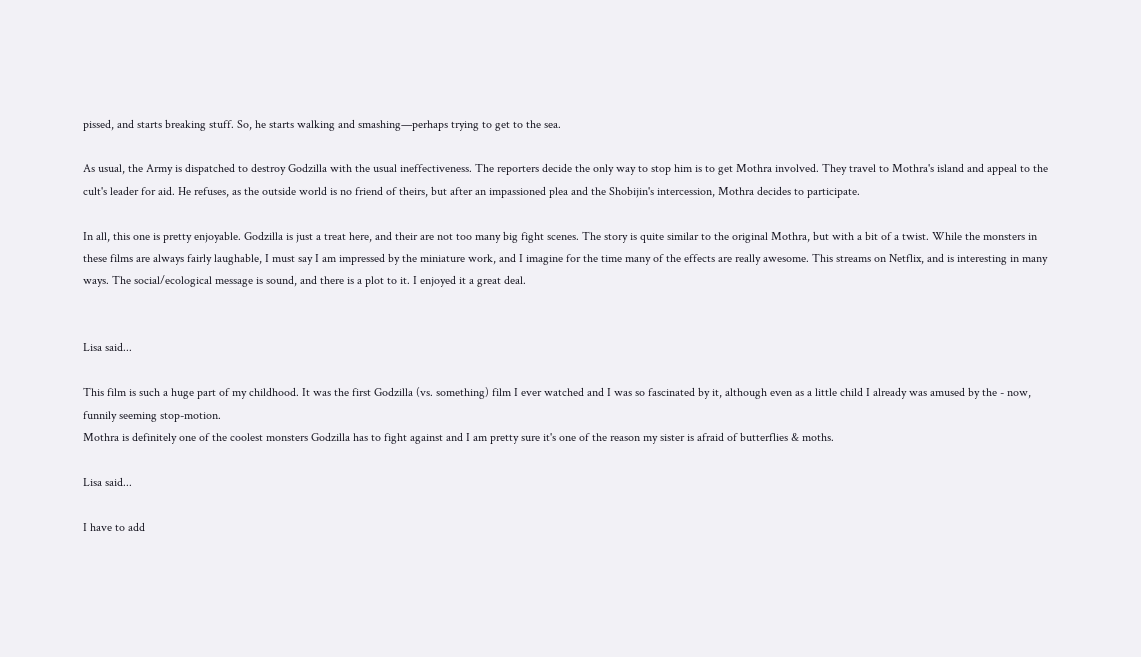pissed, and starts breaking stuff. So, he starts walking and smashing—perhaps trying to get to the sea.

As usual, the Army is dispatched to destroy Godzilla with the usual ineffectiveness. The reporters decide the only way to stop him is to get Mothra involved. They travel to Mothra's island and appeal to the cult's leader for aid. He refuses, as the outside world is no friend of theirs, but after an impassioned plea and the Shobijin's intercession, Mothra decides to participate.

In all, this one is pretty enjoyable. Godzilla is just a treat here, and their are not too many big fight scenes. The story is quite similar to the original Mothra, but with a bit of a twist. While the monsters in these films are always fairly laughable, I must say I am impressed by the miniature work, and I imagine for the time many of the effects are really awesome. This streams on Netflix, and is interesting in many ways. The social/ecological message is sound, and there is a plot to it. I enjoyed it a great deal.


Lisa said...

This film is such a huge part of my childhood. It was the first Godzilla (vs. something) film I ever watched and I was so fascinated by it, although even as a little child I already was amused by the - now, funnily seeming stop-motion.
Mothra is definitely one of the coolest monsters Godzilla has to fight against and I am pretty sure it's one of the reason my sister is afraid of butterflies & moths.

Lisa said...

I have to add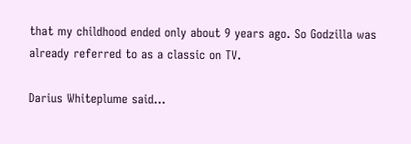that my childhood ended only about 9 years ago. So Godzilla was already referred to as a classic on TV.

Darius Whiteplume said...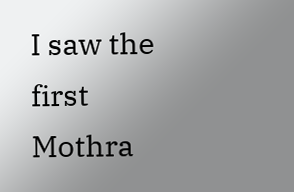I saw the first Mothra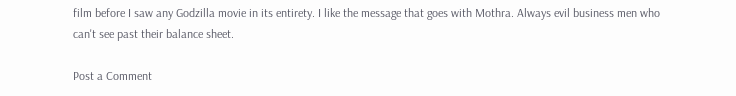film before I saw any Godzilla movie in its entirety. I like the message that goes with Mothra. Always evil business men who can't see past their balance sheet.

Post a Comment